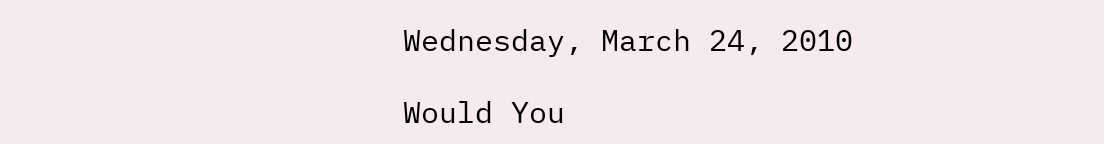Wednesday, March 24, 2010

Would You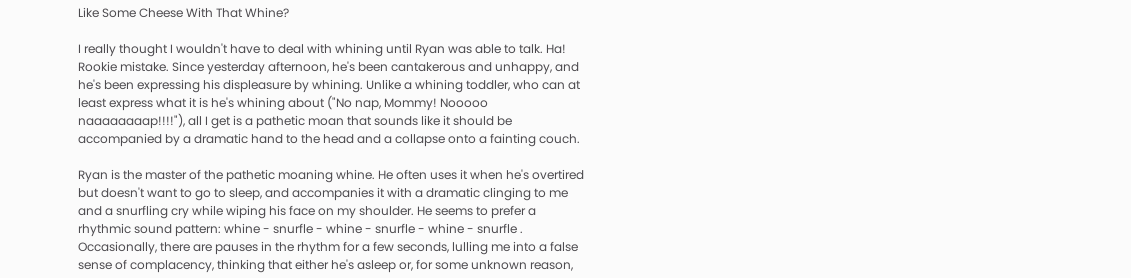Like Some Cheese With That Whine?

I really thought I wouldn't have to deal with whining until Ryan was able to talk. Ha! Rookie mistake. Since yesterday afternoon, he's been cantakerous and unhappy, and he's been expressing his displeasure by whining. Unlike a whining toddler, who can at least express what it is he's whining about ("No nap, Mommy! Nooooo naaaaaaaap!!!!"), all I get is a pathetic moan that sounds like it should be accompanied by a dramatic hand to the head and a collapse onto a fainting couch.

Ryan is the master of the pathetic moaning whine. He often uses it when he's overtired but doesn't want to go to sleep, and accompanies it with a dramatic clinging to me and a snurfling cry while wiping his face on my shoulder. He seems to prefer a rhythmic sound pattern: whine - snurfle - whine - snurfle - whine - snurfle . Occasionally, there are pauses in the rhythm for a few seconds, lulling me into a false sense of complacency, thinking that either he's asleep or, for some unknown reason,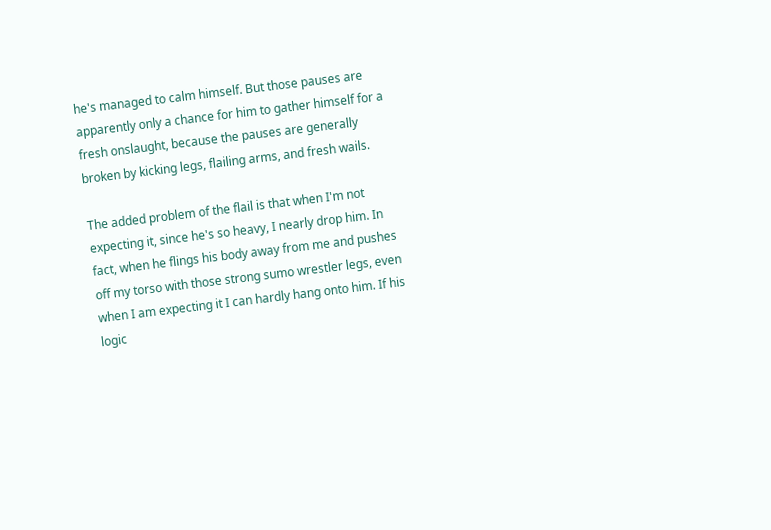he's managed to calm himself. But those pauses are apparently only a chance for him to gather himself for a fresh onslaught, because the pauses are generally broken by kicking legs, flailing arms, and fresh wails.

The added problem of the flail is that when I'm not expecting it, since he's so heavy, I nearly drop him. In fact, when he flings his body away from me and pushes off my torso with those strong sumo wrestler legs, even when I am expecting it I can hardly hang onto him. If his logic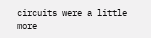circuits were a little more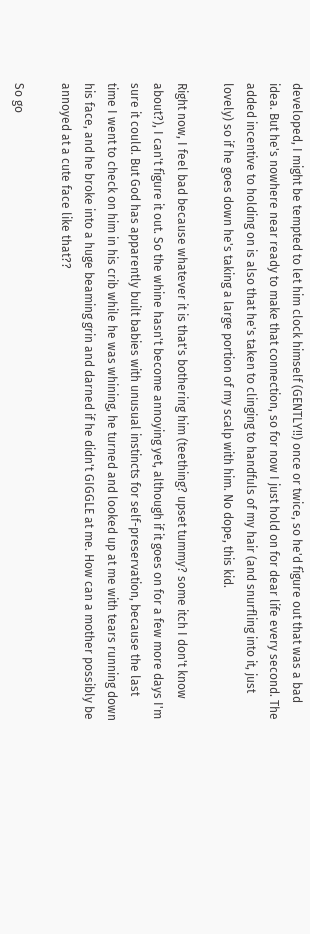developed, I might be tempted to let him clock himself (GENTLY!!) once or twice, so he'd figure out that was a bad idea. But he's nowhere near ready to make that connection, so for now I just hold on for dear life every second. The added incentive to holding on is also that he's taken to clinging to handfuls of my hair (and snurfling into it, just lovely) so if he goes down he's taking a large portion of my scalp with him. No dope, this kid.

Right now, I feel bad because whatever it is that's bothering him (teething? upset tummy? some itch I don't know about?), I can't figure it out. So the whine hasn't become annoying yet, although if it goes on for a few more days I'm sure it could. But God has apparently built babies with unusual instincts for self-preservation, because the last time I went to check on him in his crib while he was whining, he turned and looked up at me with tears running down his face, and he broke into a huge beaming grin and darned if he didn't GIGGLE at me. How can a mother possibly be annoyed at a cute face like that??

So go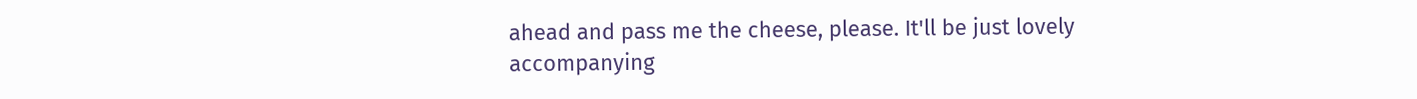ahead and pass me the cheese, please. It'll be just lovely accompanying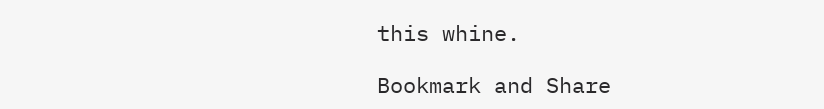this whine.

Bookmark and Share